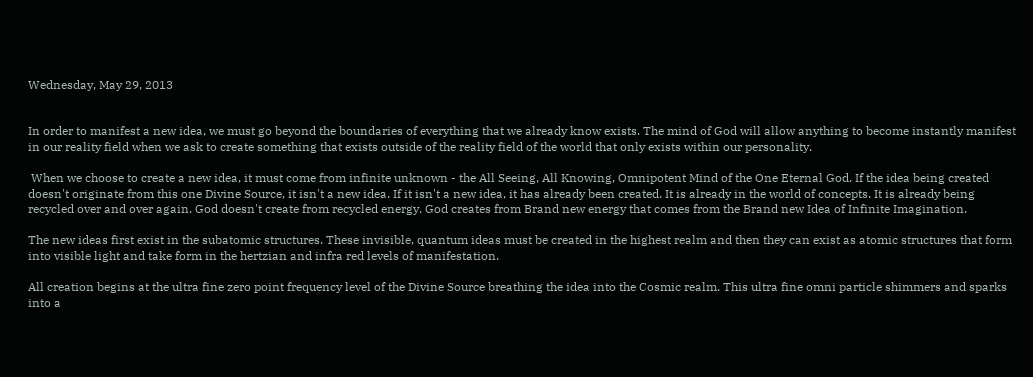Wednesday, May 29, 2013


In order to manifest a new idea, we must go beyond the boundaries of everything that we already know exists. The mind of God will allow anything to become instantly manifest in our reality field when we ask to create something that exists outside of the reality field of the world that only exists within our personality.

 When we choose to create a new idea, it must come from infinite unknown - the All Seeing, All Knowing, Omnipotent Mind of the One Eternal God. If the idea being created doesn't originate from this one Divine Source, it isn't a new idea. If it isn't a new idea, it has already been created. It is already in the world of concepts. It is already being recycled over and over again. God doesn't create from recycled energy. God creates from Brand new energy that comes from the Brand new Idea of Infinite Imagination.

The new ideas first exist in the subatomic structures. These invisible, quantum ideas must be created in the highest realm and then they can exist as atomic structures that form into visible light and take form in the hertzian and infra red levels of manifestation.

All creation begins at the ultra fine zero point frequency level of the Divine Source breathing the idea into the Cosmic realm. This ultra fine omni particle shimmers and sparks into a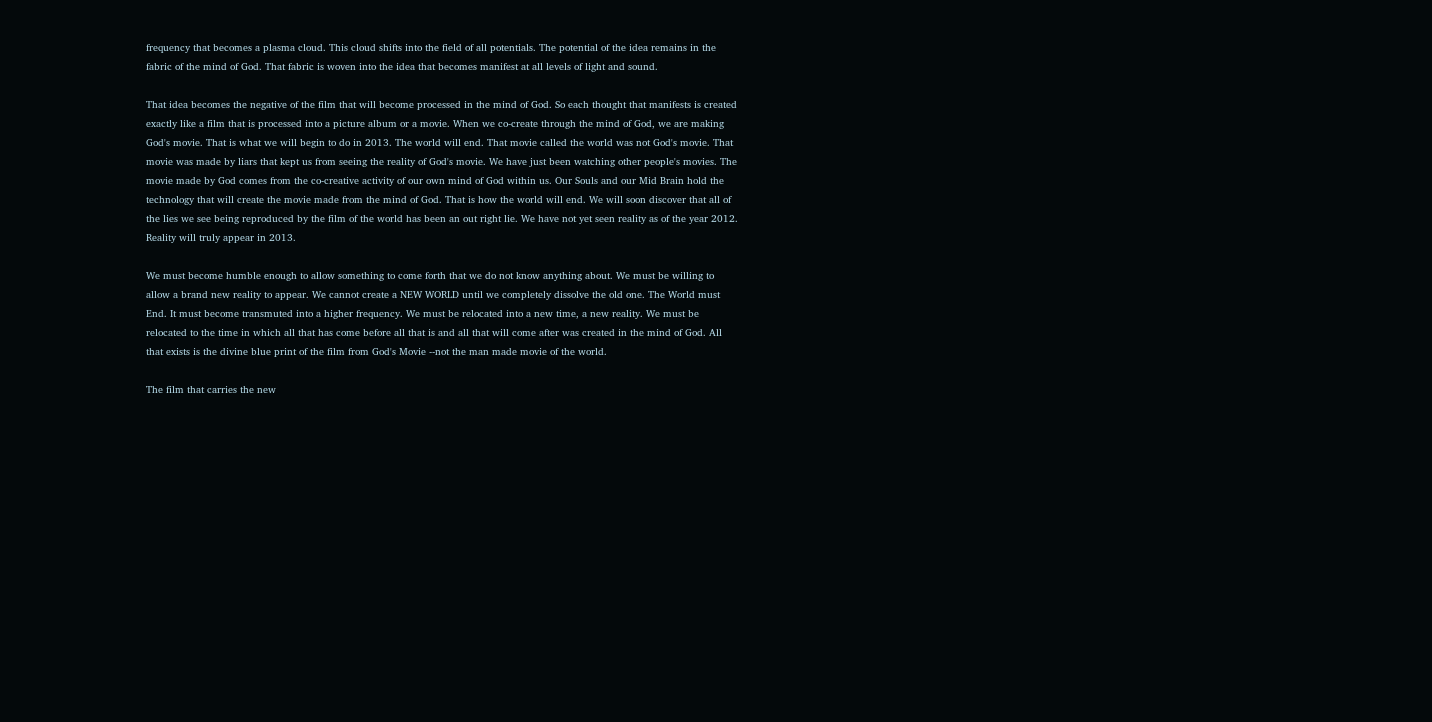frequency that becomes a plasma cloud. This cloud shifts into the field of all potentials. The potential of the idea remains in the fabric of the mind of God. That fabric is woven into the idea that becomes manifest at all levels of light and sound.

That idea becomes the negative of the film that will become processed in the mind of God. So each thought that manifests is created exactly like a film that is processed into a picture album or a movie. When we co-create through the mind of God, we are making God's movie. That is what we will begin to do in 2013. The world will end. That movie called the world was not God's movie. That movie was made by liars that kept us from seeing the reality of God's movie. We have just been watching other people's movies. The movie made by God comes from the co-creative activity of our own mind of God within us. Our Souls and our Mid Brain hold the technology that will create the movie made from the mind of God. That is how the world will end. We will soon discover that all of the lies we see being reproduced by the film of the world has been an out right lie. We have not yet seen reality as of the year 2012. Reality will truly appear in 2013.

We must become humble enough to allow something to come forth that we do not know anything about. We must be willing to allow a brand new reality to appear. We cannot create a NEW WORLD until we completely dissolve the old one. The World must End. It must become transmuted into a higher frequency. We must be relocated into a new time, a new reality. We must be relocated to the time in which all that has come before all that is and all that will come after was created in the mind of God. All that exists is the divine blue print of the film from God's Movie --not the man made movie of the world.

The film that carries the new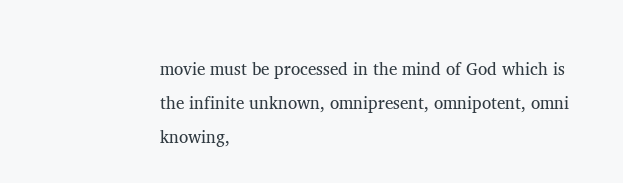movie must be processed in the mind of God which is the infinite unknown, omnipresent, omnipotent, omni knowing,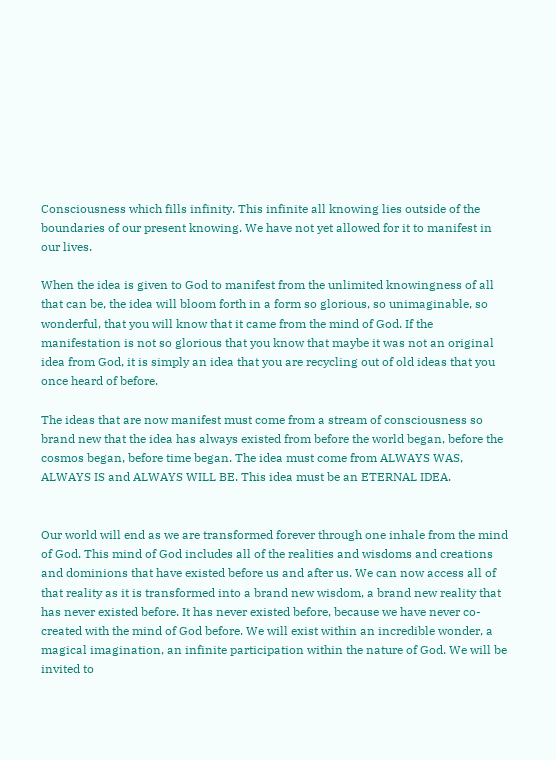Consciousness which fills infinity. This infinite all knowing lies outside of the boundaries of our present knowing. We have not yet allowed for it to manifest in our lives.

When the idea is given to God to manifest from the unlimited knowingness of all that can be, the idea will bloom forth in a form so glorious, so unimaginable, so wonderful, that you will know that it came from the mind of God. If the manifestation is not so glorious that you know that maybe it was not an original idea from God, it is simply an idea that you are recycling out of old ideas that you once heard of before.

The ideas that are now manifest must come from a stream of consciousness so brand new that the idea has always existed from before the world began, before the cosmos began, before time began. The idea must come from ALWAYS WAS, ALWAYS IS and ALWAYS WILL BE. This idea must be an ETERNAL IDEA.


Our world will end as we are transformed forever through one inhale from the mind of God. This mind of God includes all of the realities and wisdoms and creations and dominions that have existed before us and after us. We can now access all of that reality as it is transformed into a brand new wisdom, a brand new reality that has never existed before. It has never existed before, because we have never co-created with the mind of God before. We will exist within an incredible wonder, a magical imagination, an infinite participation within the nature of God. We will be invited to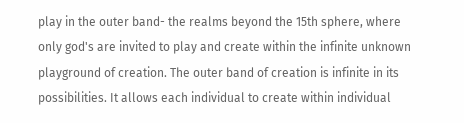play in the outer band- the realms beyond the 15th sphere, where only god's are invited to play and create within the infinite unknown playground of creation. The outer band of creation is infinite in its possibilities. It allows each individual to create within individual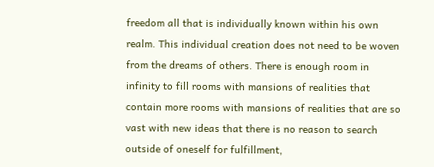freedom all that is individually known within his own realm. This individual creation does not need to be woven from the dreams of others. There is enough room in infinity to fill rooms with mansions of realities that contain more rooms with mansions of realities that are so vast with new ideas that there is no reason to search outside of oneself for fulfillment,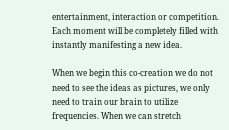entertainment, interaction or competition. Each moment will be completely filled with instantly manifesting a new idea.

When we begin this co-creation we do not need to see the ideas as pictures, we only need to train our brain to utilize frequencies. When we can stretch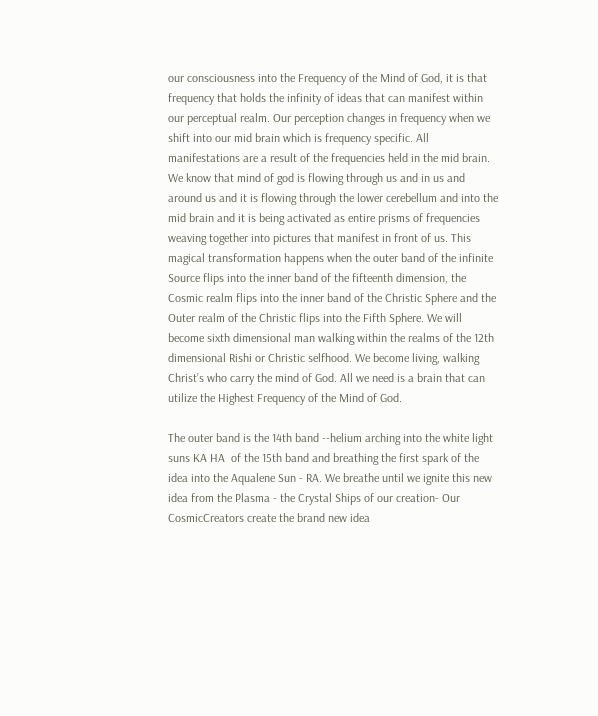our consciousness into the Frequency of the Mind of God, it is that frequency that holds the infinity of ideas that can manifest within our perceptual realm. Our perception changes in frequency when we shift into our mid brain which is frequency specific. All manifestations are a result of the frequencies held in the mid brain. We know that mind of god is flowing through us and in us and around us and it is flowing through the lower cerebellum and into the mid brain and it is being activated as entire prisms of frequencies weaving together into pictures that manifest in front of us. This magical transformation happens when the outer band of the infinite Source flips into the inner band of the fifteenth dimension, the Cosmic realm flips into the inner band of the Christic Sphere and the Outer realm of the Christic flips into the Fifth Sphere. We will become sixth dimensional man walking within the realms of the 12th dimensional Rishi or Christic selfhood. We become living, walking Christ’s who carry the mind of God. All we need is a brain that can utilize the Highest Frequency of the Mind of God.

The outer band is the 14th band --helium arching into the white light suns KA HA  of the 15th band and breathing the first spark of the idea into the Aqualene Sun - RA. We breathe until we ignite this new idea from the Plasma - the Crystal Ships of our creation- Our CosmicCreators create the brand new idea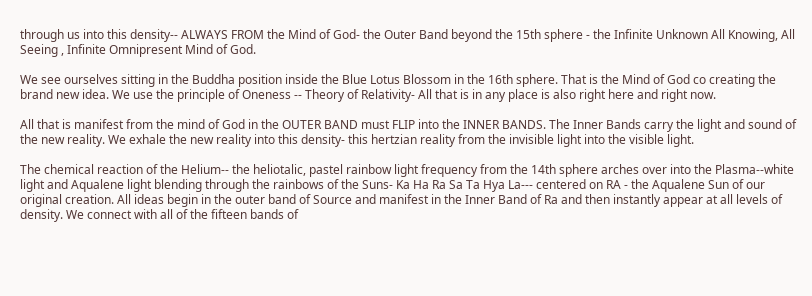through us into this density-- ALWAYS FROM the Mind of God- the Outer Band beyond the 15th sphere - the Infinite Unknown All Knowing, All Seeing , Infinite Omnipresent Mind of God.

We see ourselves sitting in the Buddha position inside the Blue Lotus Blossom in the 16th sphere. That is the Mind of God co creating the brand new idea. We use the principle of Oneness -- Theory of Relativity- All that is in any place is also right here and right now.

All that is manifest from the mind of God in the OUTER BAND must FLIP into the INNER BANDS. The Inner Bands carry the light and sound of the new reality. We exhale the new reality into this density- this hertzian reality from the invisible light into the visible light.

The chemical reaction of the Helium-- the heliotalic, pastel rainbow light frequency from the 14th sphere arches over into the Plasma--white light and Aqualene light blending through the rainbows of the Suns- Ka Ha Ra Sa Ta Hya La--- centered on RA - the Aqualene Sun of our original creation. All ideas begin in the outer band of Source and manifest in the Inner Band of Ra and then instantly appear at all levels of density. We connect with all of the fifteen bands of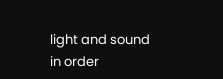light and sound in order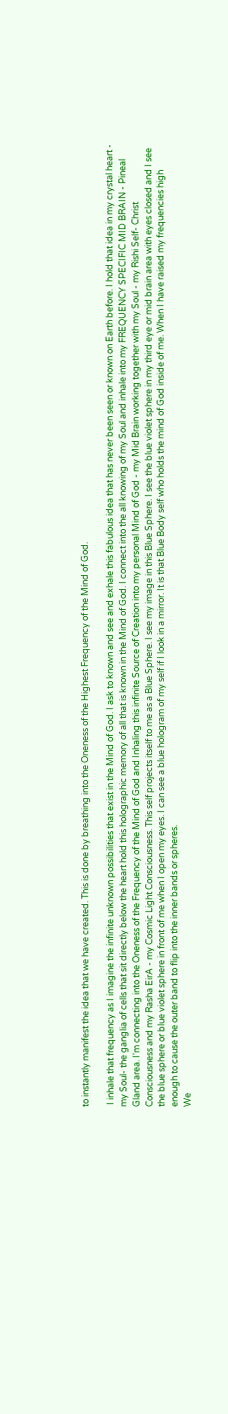to instantly manifest the idea that we have created. This is done by breathing into the Oneness of the Highest Frequency of the Mind of God.

 I inhale that frequency as I imagine the infinite unknown possibilities that exist in the Mind of God. I ask to known and see and exhale this fabulous idea that has never been seen or known on Earth before. I hold that idea in my crystal heart - my Soul- the ganglia of cells that sit directly below the heart hold this holographic memory of all that is known in the Mind of God. I connect into the all knowing of my Soul and inhale into my FREQUENCY SPECIFIC MID BRAIN - Pineal Gland area. I'm connecting into the Oneness of the Frequency of the Mind of God and Inhaling this infinite Source of Creation into my personal Mind of God - my Mid Brain working together with my Soul - my Rishi Self- Christ Consciousness and my Rasha EirA - my Cosmic Light Consciousness. This self projects itself to me as a Blue Sphere. I see my image in this Blue Sphere. I see the blue violet sphere in my third eye or mid brain area with eyes closed and I see the blue sphere or blue violet sphere in front of me when I open my eyes. I can see a blue hologram of my self if I look in a mirror. It is that Blue Body self who holds the mind of God inside of me. When I have raised my frequencies high enough to cause the outer band to flip into the inner bands or spheres.
We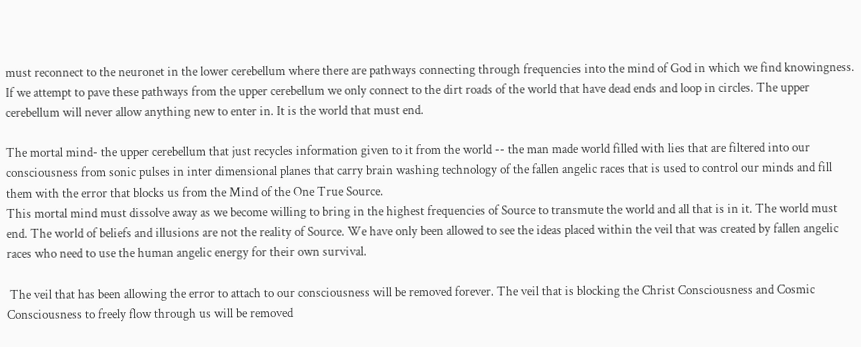must reconnect to the neuronet in the lower cerebellum where there are pathways connecting through frequencies into the mind of God in which we find knowingness. If we attempt to pave these pathways from the upper cerebellum we only connect to the dirt roads of the world that have dead ends and loop in circles. The upper cerebellum will never allow anything new to enter in. It is the world that must end.

The mortal mind- the upper cerebellum that just recycles information given to it from the world -- the man made world filled with lies that are filtered into our consciousness from sonic pulses in inter dimensional planes that carry brain washing technology of the fallen angelic races that is used to control our minds and fill them with the error that blocks us from the Mind of the One True Source.
This mortal mind must dissolve away as we become willing to bring in the highest frequencies of Source to transmute the world and all that is in it. The world must end. The world of beliefs and illusions are not the reality of Source. We have only been allowed to see the ideas placed within the veil that was created by fallen angelic races who need to use the human angelic energy for their own survival.

 The veil that has been allowing the error to attach to our consciousness will be removed forever. The veil that is blocking the Christ Consciousness and Cosmic Consciousness to freely flow through us will be removed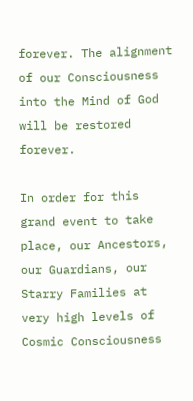forever. The alignment of our Consciousness into the Mind of God will be restored forever.

In order for this grand event to take place, our Ancestors, our Guardians, our Starry Families at very high levels of Cosmic Consciousness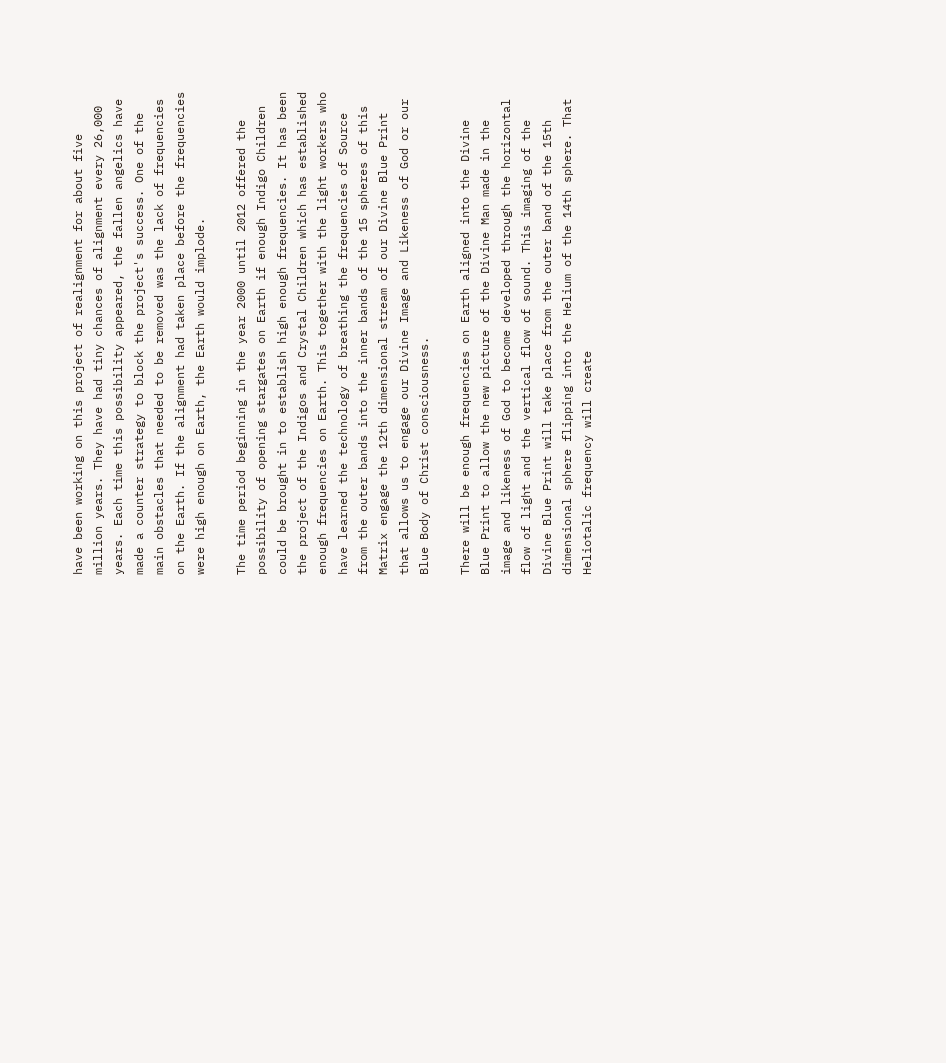have been working on this project of realignment for about five million years. They have had tiny chances of alignment every 26,000 years. Each time this possibility appeared, the fallen angelics have made a counter strategy to block the project's success. One of the main obstacles that needed to be removed was the lack of frequencies on the Earth. If the alignment had taken place before the frequencies were high enough on Earth, the Earth would implode.

The time period beginning in the year 2000 until 2012 offered the possibility of opening stargates on Earth if enough Indigo Children could be brought in to establish high enough frequencies. It has been the project of the Indigos and Crystal Children which has established enough frequencies on Earth. This together with the light workers who have learned the technology of breathing the frequencies of Source from the outer bands into the inner bands of the 15 spheres of this Matrix engage the 12th dimensional stream of our Divine Blue Print that allows us to engage our Divine Image and Likeness of God or our Blue Body of Christ consciousness.

There will be enough frequencies on Earth aligned into the Divine Blue Print to allow the new picture of the Divine Man made in the image and likeness of God to become developed through the horizontal flow of light and the vertical flow of sound. This imaging of the Divine Blue Print will take place from the outer band of the 15th dimensional sphere flipping into the Helium of the 14th sphere. That Heliotalic frequency will create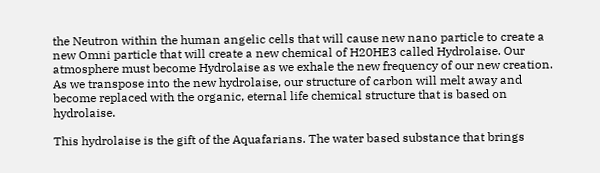the Neutron within the human angelic cells that will cause new nano particle to create a new Omni particle that will create a new chemical of H20HE3 called Hydrolaise. Our atmosphere must become Hydrolaise as we exhale the new frequency of our new creation. As we transpose into the new hydrolaise, our structure of carbon will melt away and become replaced with the organic, eternal life chemical structure that is based on hydrolaise.

This hydrolaise is the gift of the Aquafarians. The water based substance that brings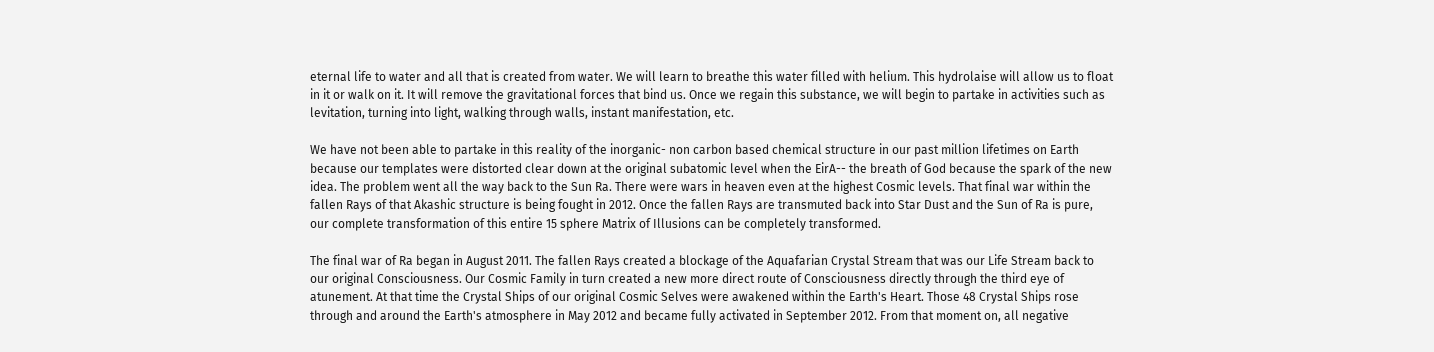eternal life to water and all that is created from water. We will learn to breathe this water filled with helium. This hydrolaise will allow us to float in it or walk on it. It will remove the gravitational forces that bind us. Once we regain this substance, we will begin to partake in activities such as levitation, turning into light, walking through walls, instant manifestation, etc.

We have not been able to partake in this reality of the inorganic- non carbon based chemical structure in our past million lifetimes on Earth because our templates were distorted clear down at the original subatomic level when the EirA-- the breath of God because the spark of the new idea. The problem went all the way back to the Sun Ra. There were wars in heaven even at the highest Cosmic levels. That final war within the fallen Rays of that Akashic structure is being fought in 2012. Once the fallen Rays are transmuted back into Star Dust and the Sun of Ra is pure, our complete transformation of this entire 15 sphere Matrix of Illusions can be completely transformed.

The final war of Ra began in August 2011. The fallen Rays created a blockage of the Aquafarian Crystal Stream that was our Life Stream back to our original Consciousness. Our Cosmic Family in turn created a new more direct route of Consciousness directly through the third eye of atunement. At that time the Crystal Ships of our original Cosmic Selves were awakened within the Earth's Heart. Those 48 Crystal Ships rose through and around the Earth's atmosphere in May 2012 and became fully activated in September 2012. From that moment on, all negative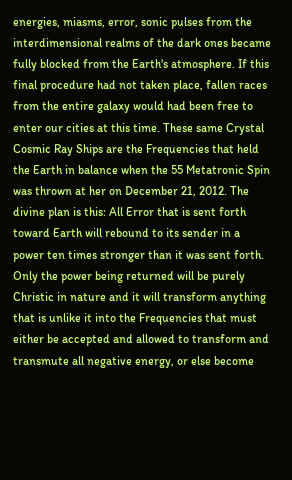energies, miasms, error, sonic pulses from the interdimensional realms of the dark ones became fully blocked from the Earth's atmosphere. If this final procedure had not taken place, fallen races from the entire galaxy would had been free to enter our cities at this time. These same Crystal Cosmic Ray Ships are the Frequencies that held the Earth in balance when the 55 Metatronic Spin was thrown at her on December 21, 2012. The divine plan is this: All Error that is sent forth toward Earth will rebound to its sender in a power ten times stronger than it was sent forth. Only the power being returned will be purely Christic in nature and it will transform anything that is unlike it into the Frequencies that must either be accepted and allowed to transform and transmute all negative energy, or else become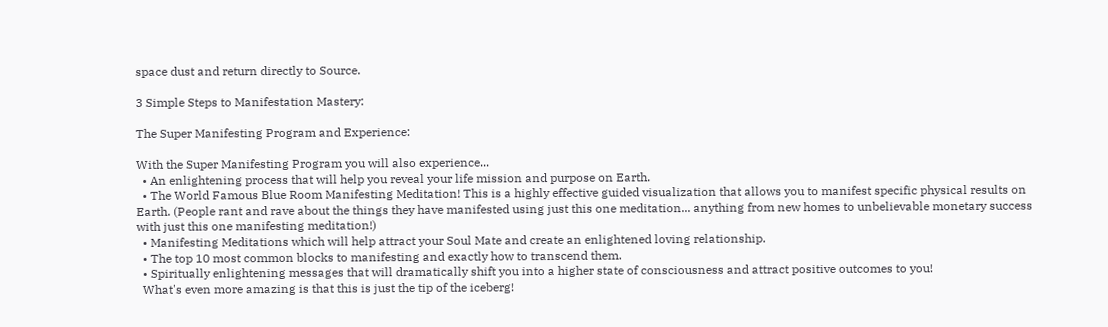space dust and return directly to Source.

3 Simple Steps to Manifestation Mastery:

The Super Manifesting Program and Experience:

With the Super Manifesting Program you will also experience...
  • An enlightening process that will help you reveal your life mission and purpose on Earth.
  • The World Famous Blue Room Manifesting Meditation! This is a highly effective guided visualization that allows you to manifest specific physical results on Earth. (People rant and rave about the things they have manifested using just this one meditation... anything from new homes to unbelievable monetary success with just this one manifesting meditation!)
  • Manifesting Meditations which will help attract your Soul Mate and create an enlightened loving relationship.
  • The top 10 most common blocks to manifesting and exactly how to transcend them.
  • Spiritually enlightening messages that will dramatically shift you into a higher state of consciousness and attract positive outcomes to you!
  What's even more amazing is that this is just the tip of the iceberg!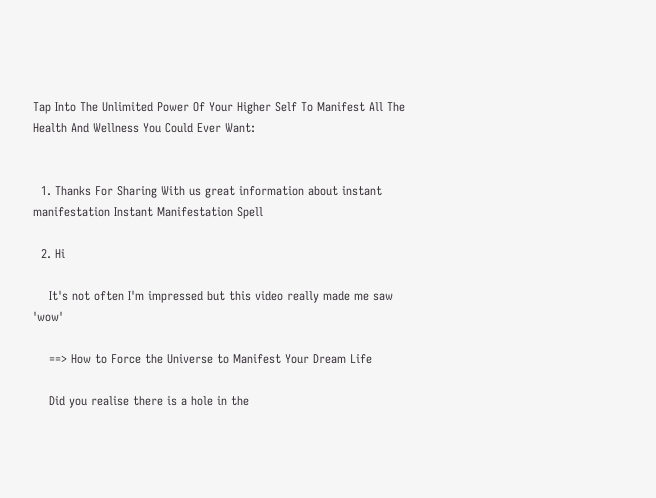Tap Into The Unlimited Power Of Your Higher Self To Manifest All The Health And Wellness You Could Ever Want:


  1. Thanks For Sharing With us great information about instant manifestation Instant Manifestation Spell

  2. Hi

    It's not often I'm impressed but this video really made me saw 'wow'

    ==> How to Force the Universe to Manifest Your Dream Life

    Did you realise there is a hole in the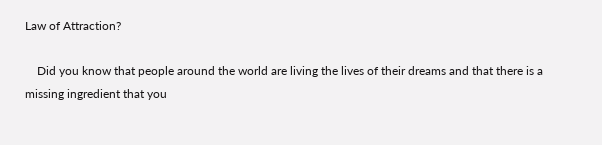Law of Attraction?

    Did you know that people around the world are living the lives of their dreams and that there is a missing ingredient that you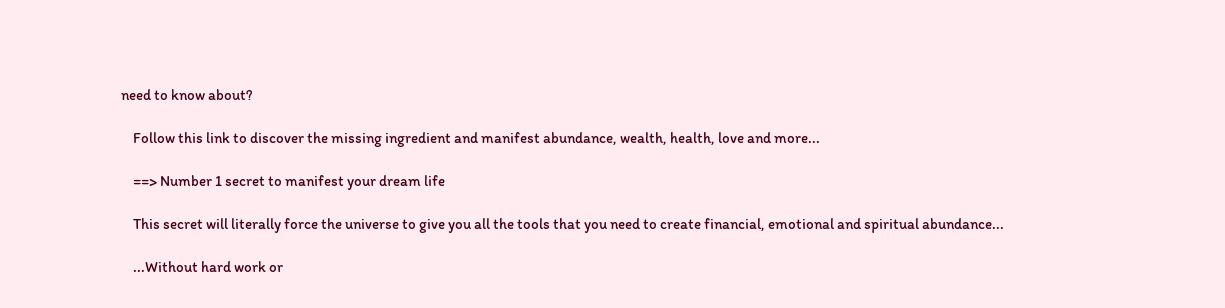need to know about?

    Follow this link to discover the missing ingredient and manifest abundance, wealth, health, love and more...

    ==> Number 1 secret to manifest your dream life

    This secret will literally force the universe to give you all the tools that you need to create financial, emotional and spiritual abundance...

    ...Without hard work or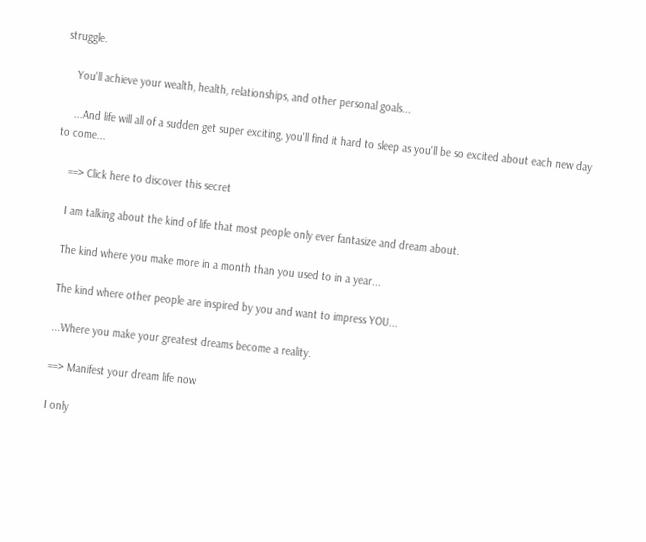struggle.

    You'll achieve your wealth, health, relationships, and other personal goals...

    ...And life will all of a sudden get super exciting, you'll find it hard to sleep as you'll be so excited about each new day to come...

    ==> Click here to discover this secret

    I am talking about the kind of life that most people only ever fantasize and dream about.

    The kind where you make more in a month than you used to in a year...

    The kind where other people are inspired by you and want to impress YOU...

    ...Where you make your greatest dreams become a reality.

    ==> Manifest your dream life now

    I only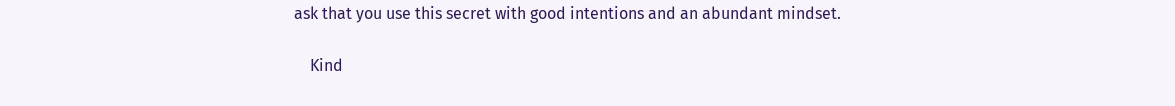ask that you use this secret with good intentions and an abundant mindset.

    Kind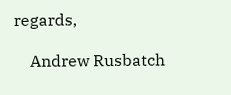regards,

    Andrew Rusbatch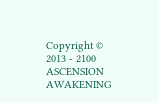Copyright © 2013 - 2100 ASCENSION AWAKENING